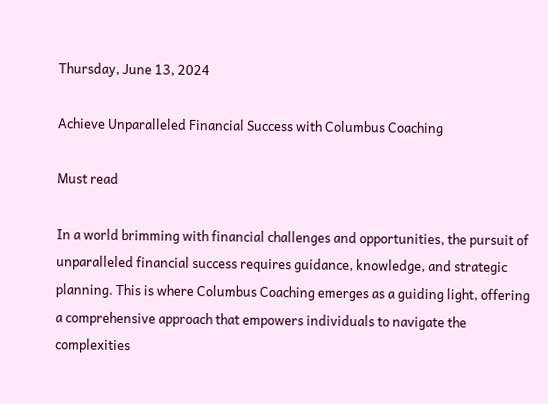Thursday, June 13, 2024

Achieve Unparalleled Financial Success with Columbus Coaching

Must read

In a world brimming with financial challenges and opportunities, the pursuit of unparalleled financial success requires guidance, knowledge, and strategic planning. This is where Columbus Coaching emerges as a guiding light, offering a comprehensive approach that empowers individuals to navigate the complexities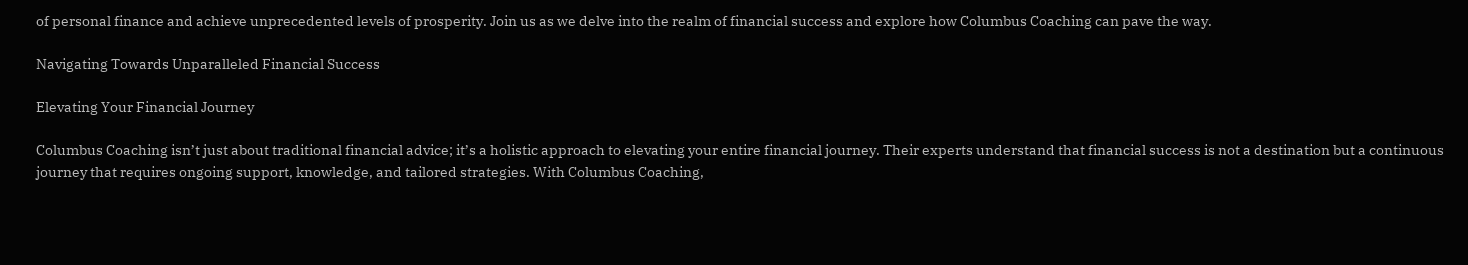of personal finance and achieve unprecedented levels of prosperity. Join us as we delve into the realm of financial success and explore how Columbus Coaching can pave the way.

Navigating Towards Unparalleled Financial Success

Elevating Your Financial Journey

Columbus Coaching isn’t just about traditional financial advice; it’s a holistic approach to elevating your entire financial journey. Their experts understand that financial success is not a destination but a continuous journey that requires ongoing support, knowledge, and tailored strategies. With Columbus Coaching,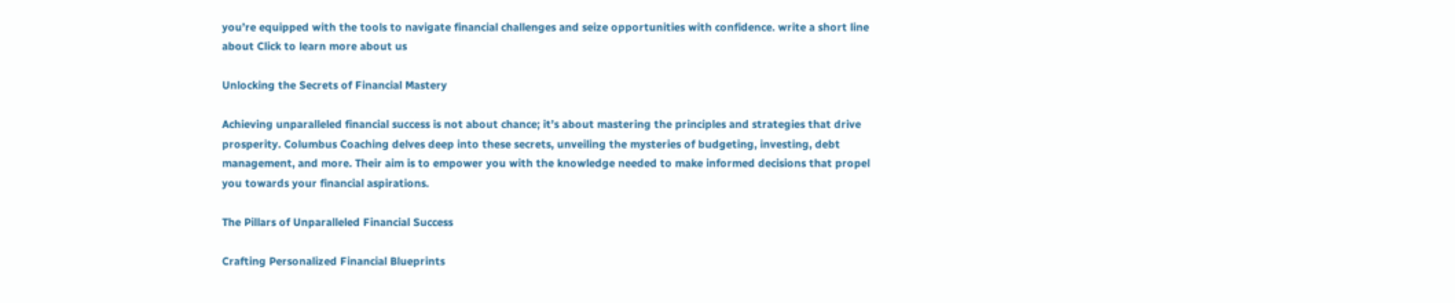you’re equipped with the tools to navigate financial challenges and seize opportunities with confidence. write a short line about Click to learn more about us

Unlocking the Secrets of Financial Mastery

Achieving unparalleled financial success is not about chance; it’s about mastering the principles and strategies that drive prosperity. Columbus Coaching delves deep into these secrets, unveiling the mysteries of budgeting, investing, debt management, and more. Their aim is to empower you with the knowledge needed to make informed decisions that propel you towards your financial aspirations.

The Pillars of Unparalleled Financial Success

Crafting Personalized Financial Blueprints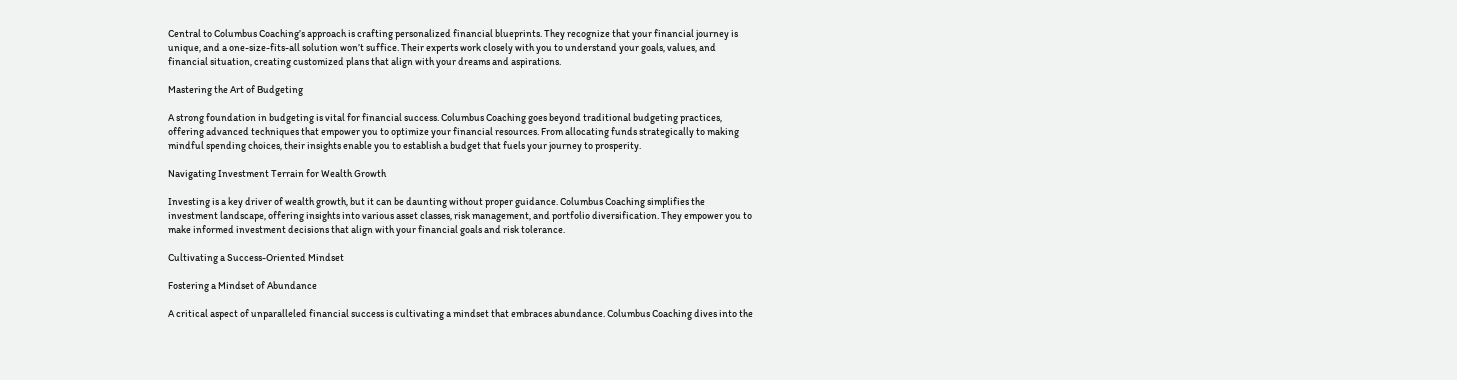Central to Columbus Coaching’s approach is crafting personalized financial blueprints. They recognize that your financial journey is unique, and a one-size-fits-all solution won’t suffice. Their experts work closely with you to understand your goals, values, and financial situation, creating customized plans that align with your dreams and aspirations.

Mastering the Art of Budgeting

A strong foundation in budgeting is vital for financial success. Columbus Coaching goes beyond traditional budgeting practices, offering advanced techniques that empower you to optimize your financial resources. From allocating funds strategically to making mindful spending choices, their insights enable you to establish a budget that fuels your journey to prosperity.

Navigating Investment Terrain for Wealth Growth

Investing is a key driver of wealth growth, but it can be daunting without proper guidance. Columbus Coaching simplifies the investment landscape, offering insights into various asset classes, risk management, and portfolio diversification. They empower you to make informed investment decisions that align with your financial goals and risk tolerance.

Cultivating a Success-Oriented Mindset

Fostering a Mindset of Abundance

A critical aspect of unparalleled financial success is cultivating a mindset that embraces abundance. Columbus Coaching dives into the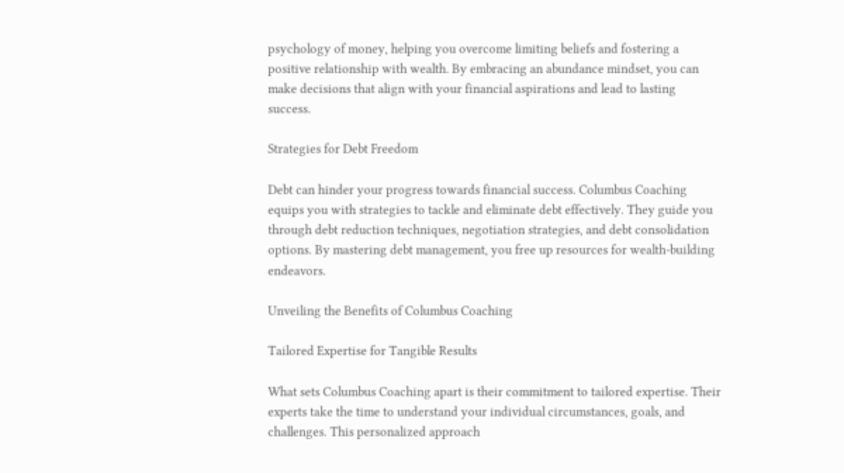psychology of money, helping you overcome limiting beliefs and fostering a positive relationship with wealth. By embracing an abundance mindset, you can make decisions that align with your financial aspirations and lead to lasting success.

Strategies for Debt Freedom

Debt can hinder your progress towards financial success. Columbus Coaching equips you with strategies to tackle and eliminate debt effectively. They guide you through debt reduction techniques, negotiation strategies, and debt consolidation options. By mastering debt management, you free up resources for wealth-building endeavors.

Unveiling the Benefits of Columbus Coaching

Tailored Expertise for Tangible Results

What sets Columbus Coaching apart is their commitment to tailored expertise. Their experts take the time to understand your individual circumstances, goals, and challenges. This personalized approach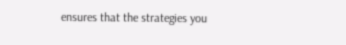ensures that the strategies you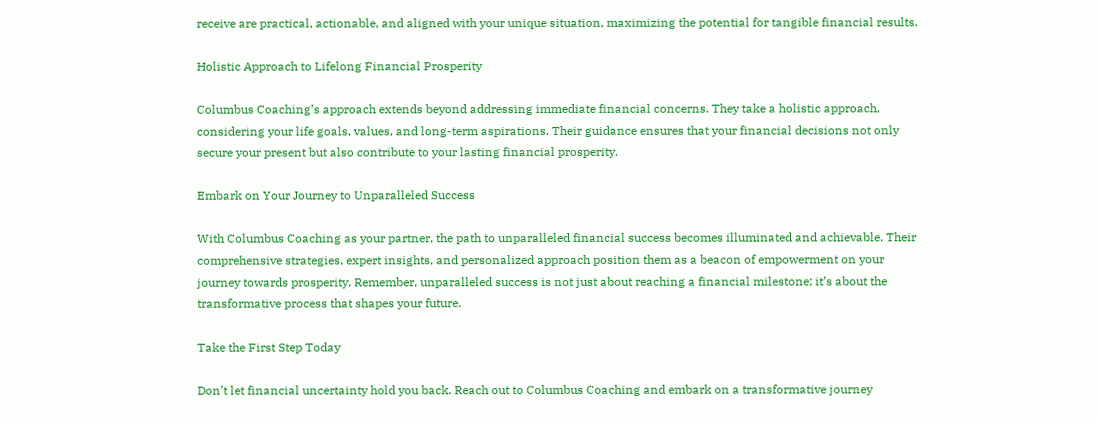receive are practical, actionable, and aligned with your unique situation, maximizing the potential for tangible financial results.

Holistic Approach to Lifelong Financial Prosperity

Columbus Coaching’s approach extends beyond addressing immediate financial concerns. They take a holistic approach, considering your life goals, values, and long-term aspirations. Their guidance ensures that your financial decisions not only secure your present but also contribute to your lasting financial prosperity.

Embark on Your Journey to Unparalleled Success

With Columbus Coaching as your partner, the path to unparalleled financial success becomes illuminated and achievable. Their comprehensive strategies, expert insights, and personalized approach position them as a beacon of empowerment on your journey towards prosperity. Remember, unparalleled success is not just about reaching a financial milestone; it’s about the transformative process that shapes your future.

Take the First Step Today

Don’t let financial uncertainty hold you back. Reach out to Columbus Coaching and embark on a transformative journey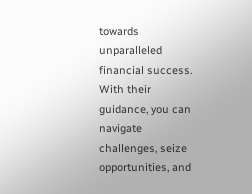towards unparalleled financial success. With their guidance, you can navigate challenges, seize opportunities, and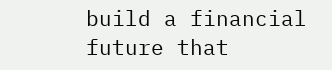build a financial future that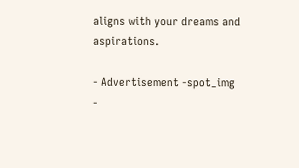aligns with your dreams and aspirations.

- Advertisement -spot_img
-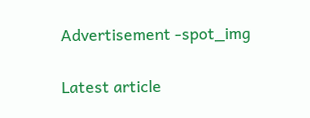Advertisement -spot_img

Latest article